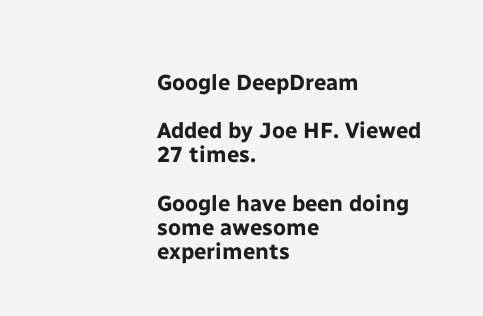Google DeepDream

Added by Joe HF. Viewed 27 times.

Google have been doing some awesome experiments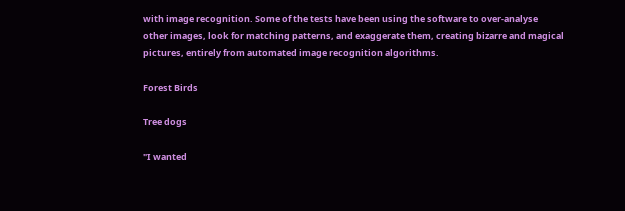with image recognition. Some of the tests have been using the software to over-analyse other images, look for matching patterns, and exaggerate them, creating bizarre and magical pictures, entirely from automated image recognition algorithms.

Forest Birds

Tree dogs

"I wanted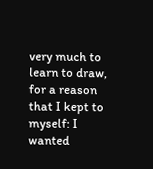very much to learn to draw, for a reason that I kept to myself: I wanted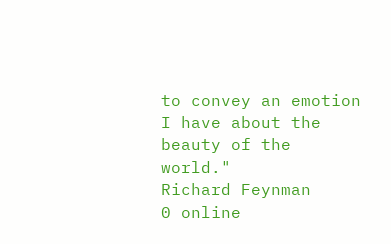to convey an emotion I have about the beauty of the world."
Richard Feynman
0 online